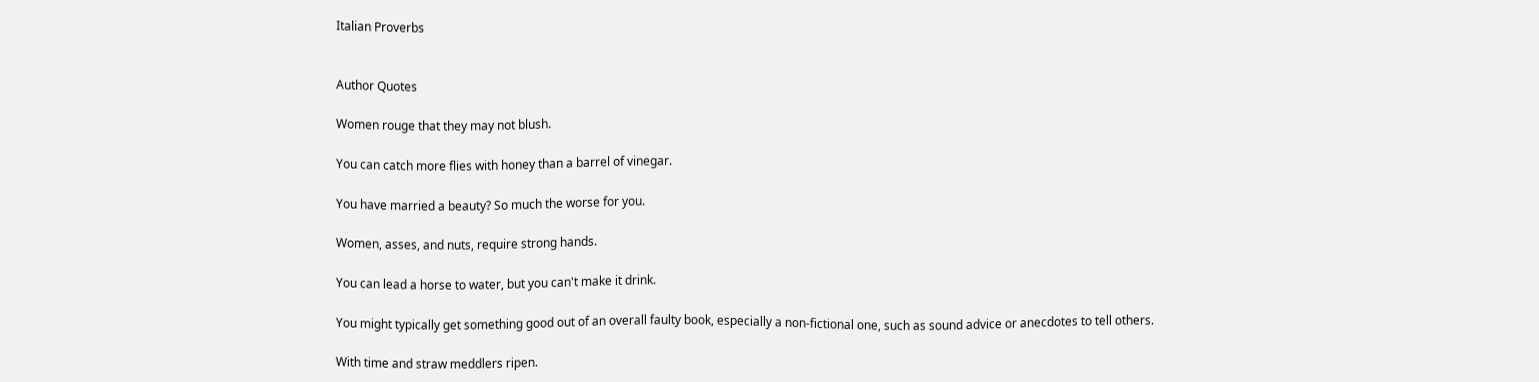Italian Proverbs


Author Quotes

Women rouge that they may not blush.

You can catch more flies with honey than a barrel of vinegar.

You have married a beauty? So much the worse for you.

Women, asses, and nuts, require strong hands.

You can lead a horse to water, but you can't make it drink.

You might typically get something good out of an overall faulty book, especially a non-fictional one, such as sound advice or anecdotes to tell others.

With time and straw meddlers ripen.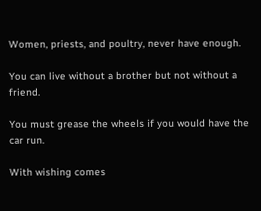Women, priests, and poultry, never have enough.

You can live without a brother but not without a friend.

You must grease the wheels if you would have the car run.

With wishing comes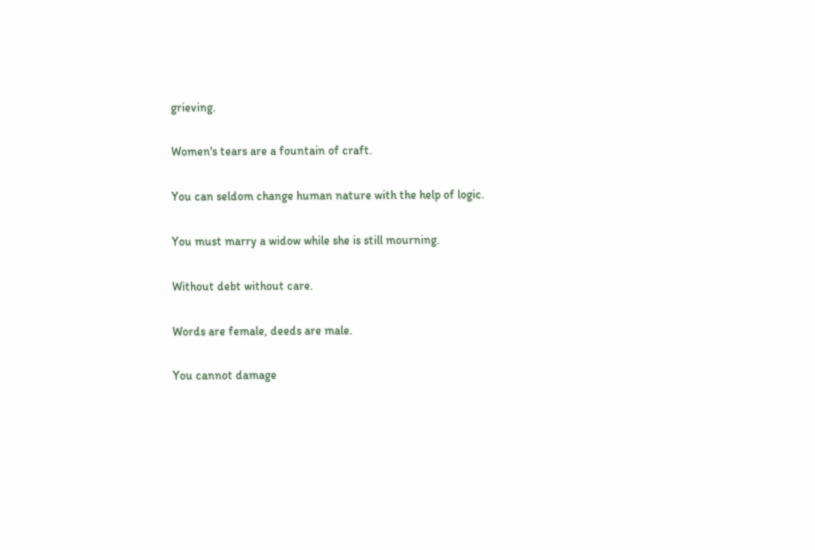grieving.

Women's tears are a fountain of craft.

You can seldom change human nature with the help of logic.

You must marry a widow while she is still mourning.

Without debt without care.

Words are female, deeds are male.

You cannot damage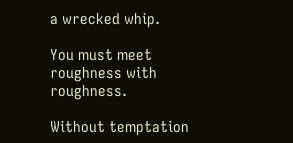a wrecked whip.

You must meet roughness with roughness.

Without temptation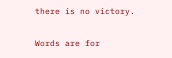there is no victory.

Words are for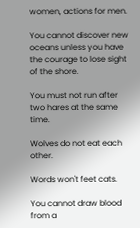women, actions for men.

You cannot discover new oceans unless you have the courage to lose sight of the shore.

You must not run after two hares at the same time.

Wolves do not eat each other.

Words won't feet cats.

You cannot draw blood from a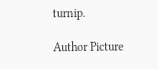turnip.

Author Picture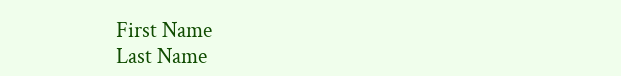First Name
Last Name